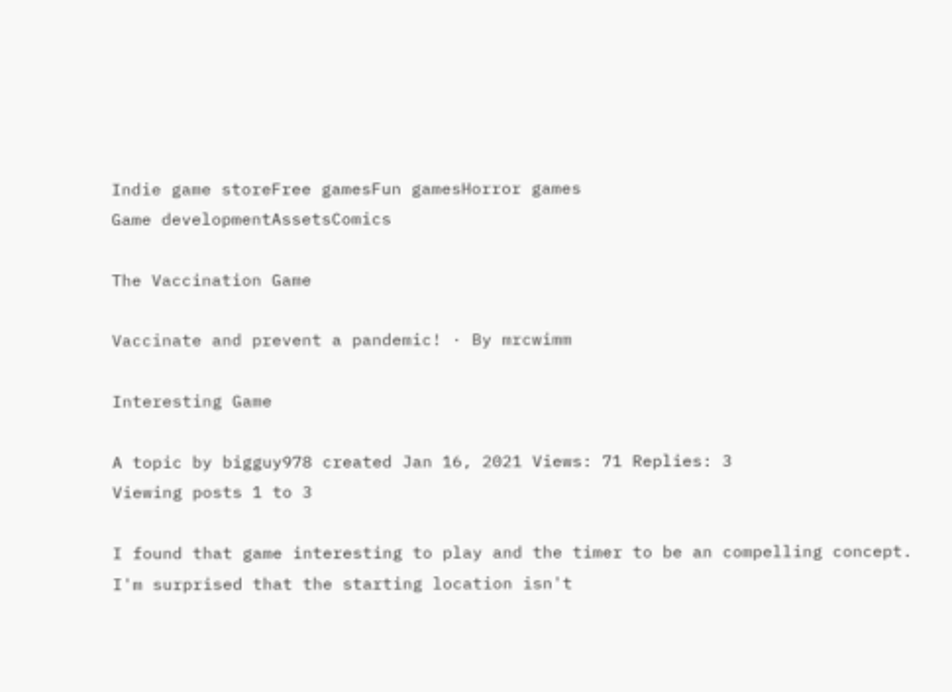Indie game storeFree gamesFun gamesHorror games
Game developmentAssetsComics

The Vaccination Game

Vaccinate and prevent a pandemic! · By mrcwimm

Interesting Game

A topic by bigguy978 created Jan 16, 2021 Views: 71 Replies: 3
Viewing posts 1 to 3

I found that game interesting to play and the timer to be an compelling concept. I'm surprised that the starting location isn't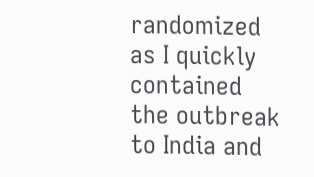randomized as I quickly contained the outbreak to India and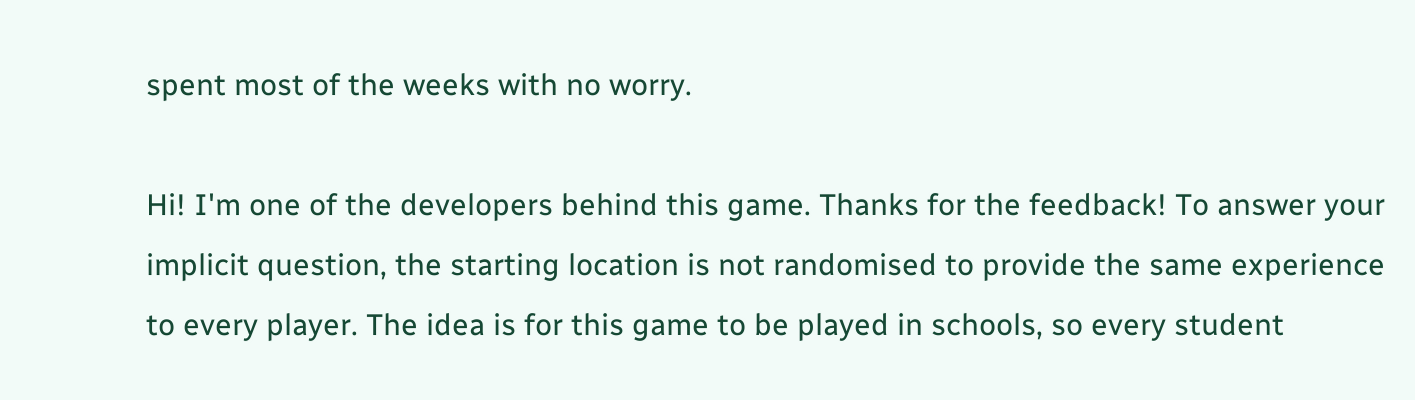spent most of the weeks with no worry.

Hi! I'm one of the developers behind this game. Thanks for the feedback! To answer your implicit question, the starting location is not randomised to provide the same experience to every player. The idea is for this game to be played in schools, so every student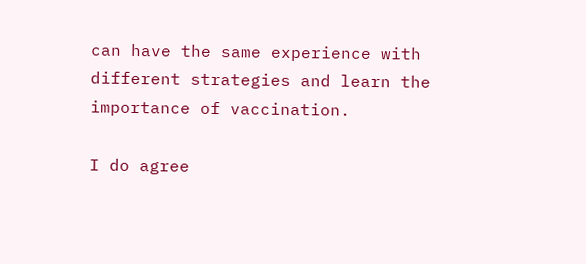can have the same experience with different strategies and learn the importance of vaccination.

I do agree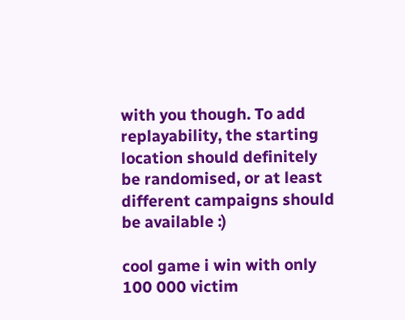with you though. To add replayability, the starting location should definitely be randomised, or at least different campaigns should be available :)

cool game i win with only 100 000 victim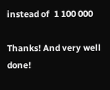instead of  1 100 000

Thanks! And very well done!